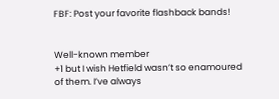FBF: Post your favorite flashback bands!


Well-known member
+1 but I wish Hetfield wasn’t so enamoured of them. I’ve always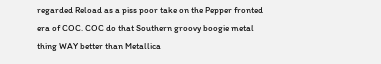regarded Reload as a piss poor take on the Pepper fronted era of COC. COC do that Southern groovy boogie metal thing WAY better than Metallica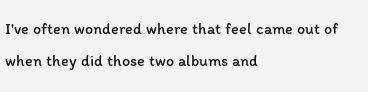I've often wondered where that feel came out of when they did those two albums and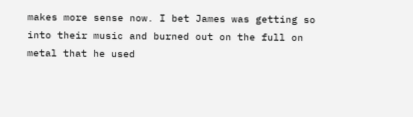makes more sense now. I bet James was getting so into their music and burned out on the full on metal that he used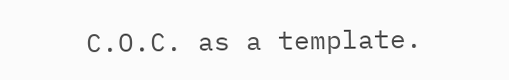C.O.C. as a template.